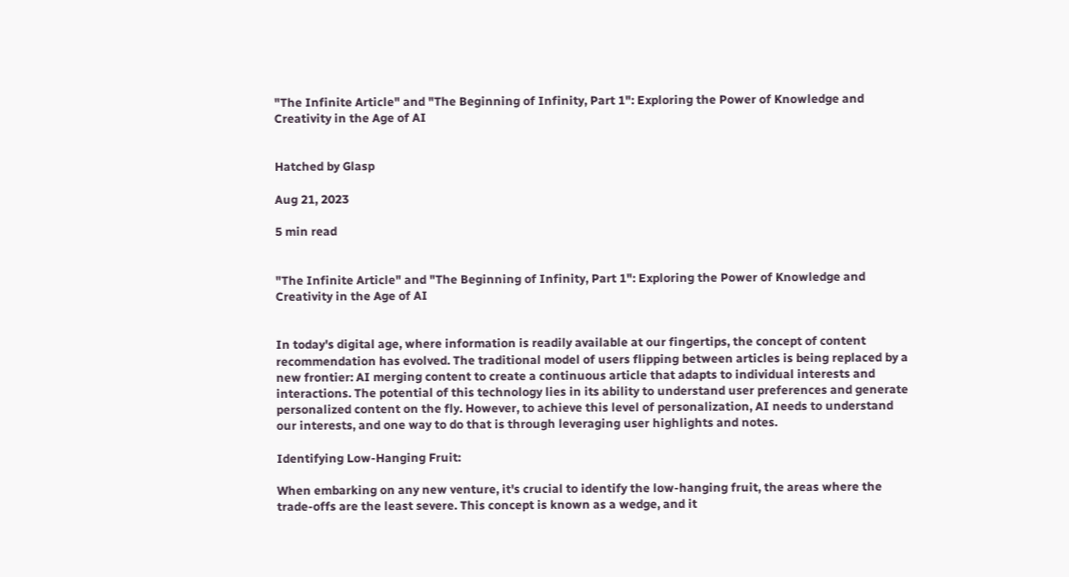"The Infinite Article" and "The Beginning of Infinity, Part 1": Exploring the Power of Knowledge and Creativity in the Age of AI


Hatched by Glasp

Aug 21, 2023

5 min read


"The Infinite Article" and "The Beginning of Infinity, Part 1": Exploring the Power of Knowledge and Creativity in the Age of AI


In today's digital age, where information is readily available at our fingertips, the concept of content recommendation has evolved. The traditional model of users flipping between articles is being replaced by a new frontier: AI merging content to create a continuous article that adapts to individual interests and interactions. The potential of this technology lies in its ability to understand user preferences and generate personalized content on the fly. However, to achieve this level of personalization, AI needs to understand our interests, and one way to do that is through leveraging user highlights and notes.

Identifying Low-Hanging Fruit:

When embarking on any new venture, it's crucial to identify the low-hanging fruit, the areas where the trade-offs are the least severe. This concept is known as a wedge, and it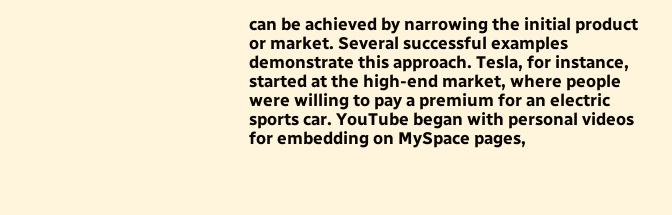can be achieved by narrowing the initial product or market. Several successful examples demonstrate this approach. Tesla, for instance, started at the high-end market, where people were willing to pay a premium for an electric sports car. YouTube began with personal videos for embedding on MySpace pages,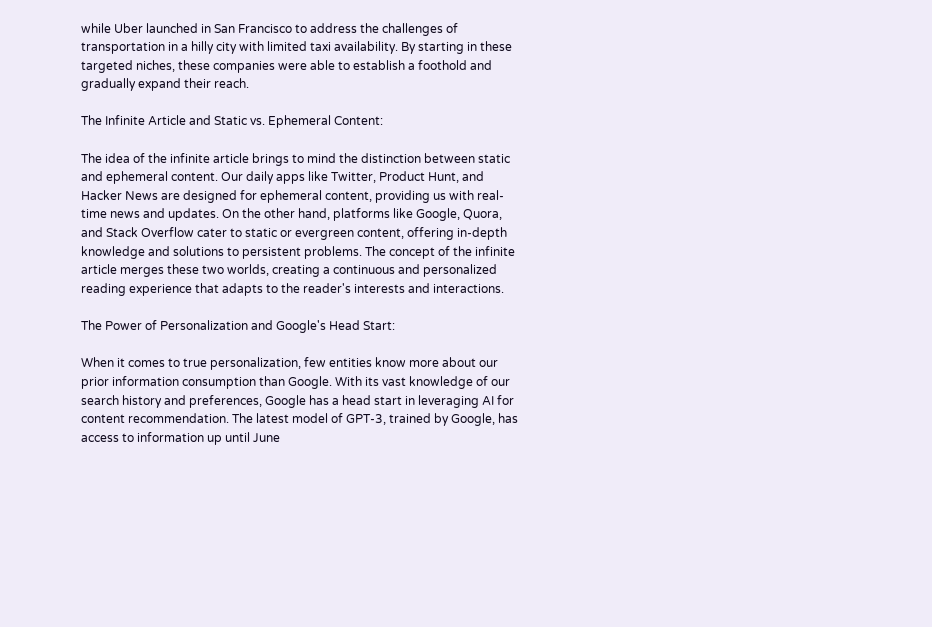while Uber launched in San Francisco to address the challenges of transportation in a hilly city with limited taxi availability. By starting in these targeted niches, these companies were able to establish a foothold and gradually expand their reach.

The Infinite Article and Static vs. Ephemeral Content:

The idea of the infinite article brings to mind the distinction between static and ephemeral content. Our daily apps like Twitter, Product Hunt, and Hacker News are designed for ephemeral content, providing us with real-time news and updates. On the other hand, platforms like Google, Quora, and Stack Overflow cater to static or evergreen content, offering in-depth knowledge and solutions to persistent problems. The concept of the infinite article merges these two worlds, creating a continuous and personalized reading experience that adapts to the reader's interests and interactions.

The Power of Personalization and Google's Head Start:

When it comes to true personalization, few entities know more about our prior information consumption than Google. With its vast knowledge of our search history and preferences, Google has a head start in leveraging AI for content recommendation. The latest model of GPT-3, trained by Google, has access to information up until June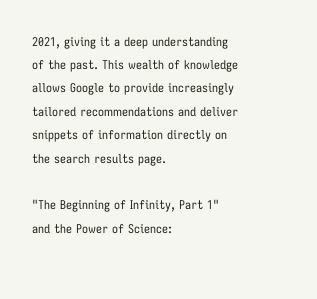2021, giving it a deep understanding of the past. This wealth of knowledge allows Google to provide increasingly tailored recommendations and deliver snippets of information directly on the search results page.

"The Beginning of Infinity, Part 1" and the Power of Science: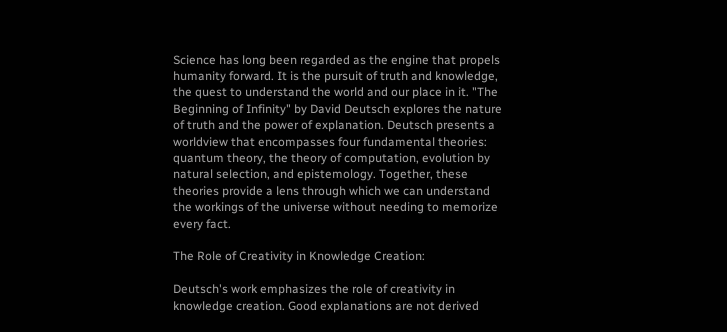Science has long been regarded as the engine that propels humanity forward. It is the pursuit of truth and knowledge, the quest to understand the world and our place in it. "The Beginning of Infinity" by David Deutsch explores the nature of truth and the power of explanation. Deutsch presents a worldview that encompasses four fundamental theories: quantum theory, the theory of computation, evolution by natural selection, and epistemology. Together, these theories provide a lens through which we can understand the workings of the universe without needing to memorize every fact.

The Role of Creativity in Knowledge Creation:

Deutsch's work emphasizes the role of creativity in knowledge creation. Good explanations are not derived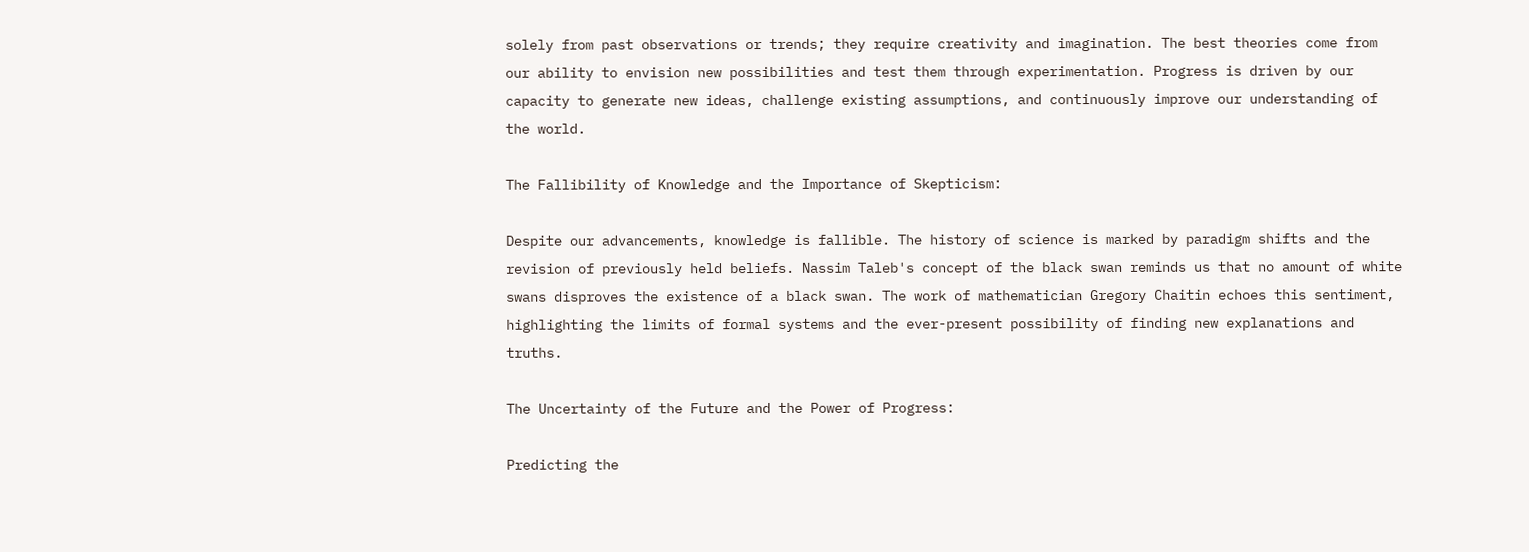solely from past observations or trends; they require creativity and imagination. The best theories come from our ability to envision new possibilities and test them through experimentation. Progress is driven by our capacity to generate new ideas, challenge existing assumptions, and continuously improve our understanding of the world.

The Fallibility of Knowledge and the Importance of Skepticism:

Despite our advancements, knowledge is fallible. The history of science is marked by paradigm shifts and the revision of previously held beliefs. Nassim Taleb's concept of the black swan reminds us that no amount of white swans disproves the existence of a black swan. The work of mathematician Gregory Chaitin echoes this sentiment, highlighting the limits of formal systems and the ever-present possibility of finding new explanations and truths.

The Uncertainty of the Future and the Power of Progress:

Predicting the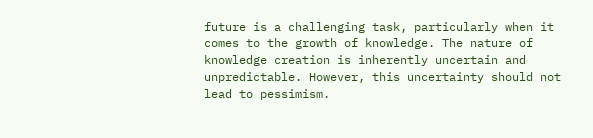future is a challenging task, particularly when it comes to the growth of knowledge. The nature of knowledge creation is inherently uncertain and unpredictable. However, this uncertainty should not lead to pessimism.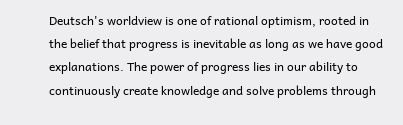Deutsch's worldview is one of rational optimism, rooted in the belief that progress is inevitable as long as we have good explanations. The power of progress lies in our ability to continuously create knowledge and solve problems through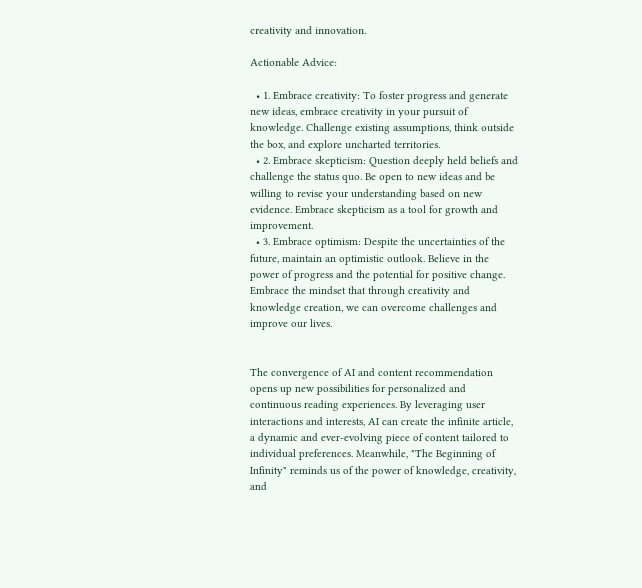creativity and innovation.

Actionable Advice:

  • 1. Embrace creativity: To foster progress and generate new ideas, embrace creativity in your pursuit of knowledge. Challenge existing assumptions, think outside the box, and explore uncharted territories.
  • 2. Embrace skepticism: Question deeply held beliefs and challenge the status quo. Be open to new ideas and be willing to revise your understanding based on new evidence. Embrace skepticism as a tool for growth and improvement.
  • 3. Embrace optimism: Despite the uncertainties of the future, maintain an optimistic outlook. Believe in the power of progress and the potential for positive change. Embrace the mindset that through creativity and knowledge creation, we can overcome challenges and improve our lives.


The convergence of AI and content recommendation opens up new possibilities for personalized and continuous reading experiences. By leveraging user interactions and interests, AI can create the infinite article, a dynamic and ever-evolving piece of content tailored to individual preferences. Meanwhile, "The Beginning of Infinity" reminds us of the power of knowledge, creativity, and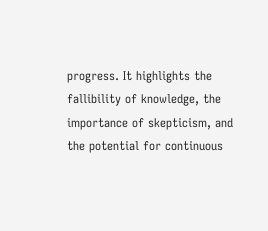progress. It highlights the fallibility of knowledge, the importance of skepticism, and the potential for continuous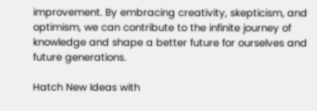improvement. By embracing creativity, skepticism, and optimism, we can contribute to the infinite journey of knowledge and shape a better future for ourselves and future generations.

Hatch New Ideas with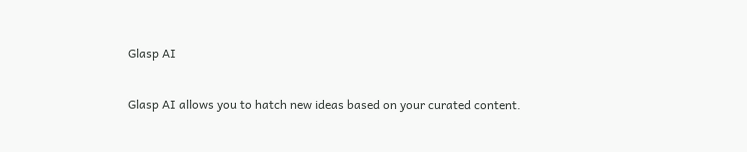Glasp AI

Glasp AI allows you to hatch new ideas based on your curated content.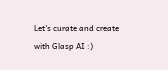Let's curate and create with Glasp AI :)